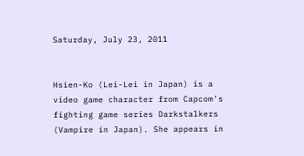Saturday, July 23, 2011


Hsien-Ko (Lei-Lei in Japan) is a video game character from Capcom's fighting game series Darkstalkers (Vampire in Japan). She appears in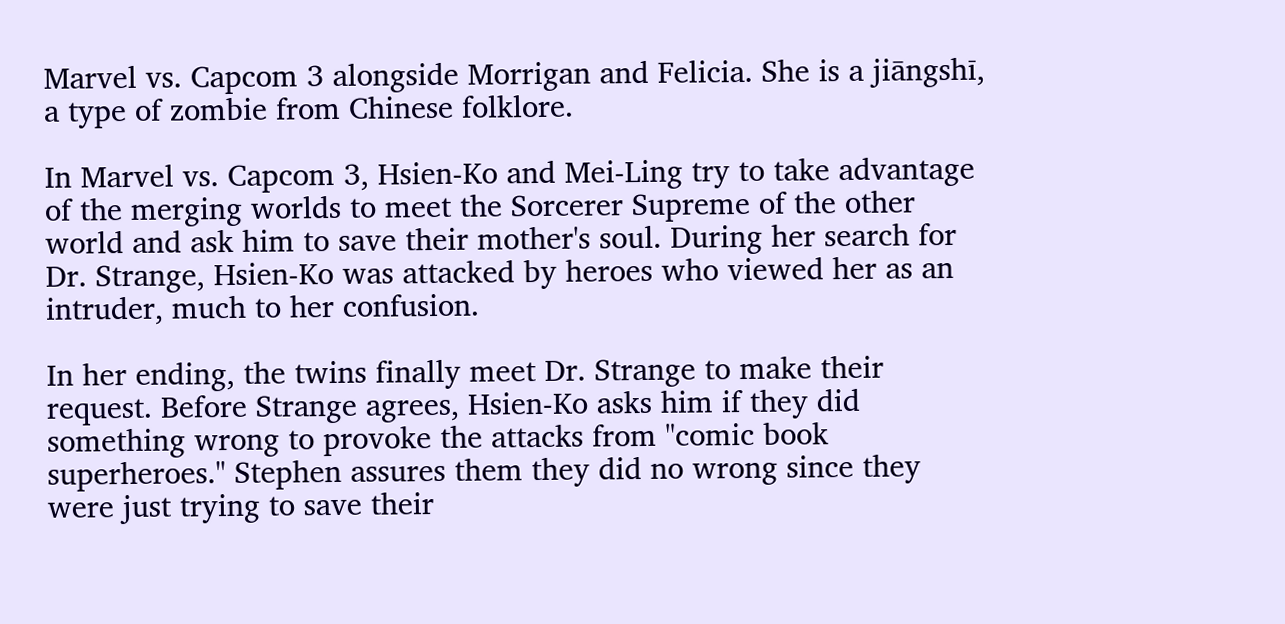Marvel vs. Capcom 3 alongside Morrigan and Felicia. She is a jiāngshī, a type of zombie from Chinese folklore.

In Marvel vs. Capcom 3, Hsien-Ko and Mei-Ling try to take advantage of the merging worlds to meet the Sorcerer Supreme of the other world and ask him to save their mother's soul. During her search for Dr. Strange, Hsien-Ko was attacked by heroes who viewed her as an intruder, much to her confusion.

In her ending, the twins finally meet Dr. Strange to make their request. Before Strange agrees, Hsien-Ko asks him if they did something wrong to provoke the attacks from "comic book superheroes." Stephen assures them they did no wrong since they were just trying to save their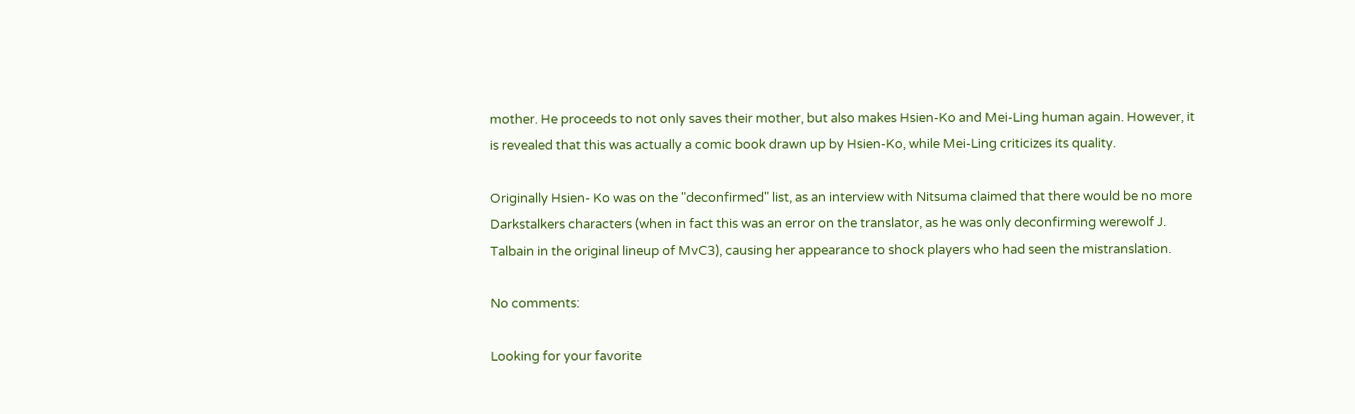mother. He proceeds to not only saves their mother, but also makes Hsien-Ko and Mei-Ling human again. However, it is revealed that this was actually a comic book drawn up by Hsien-Ko, while Mei-Ling criticizes its quality.

Originally Hsien- Ko was on the "deconfirmed" list, as an interview with Nitsuma claimed that there would be no more Darkstalkers characters (when in fact this was an error on the translator, as he was only deconfirming werewolf J. Talbain in the original lineup of MvC3), causing her appearance to shock players who had seen the mistranslation.

No comments:

Looking for your favorite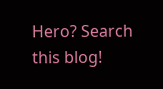Hero? Search this blog!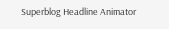Superblog Headline Animator